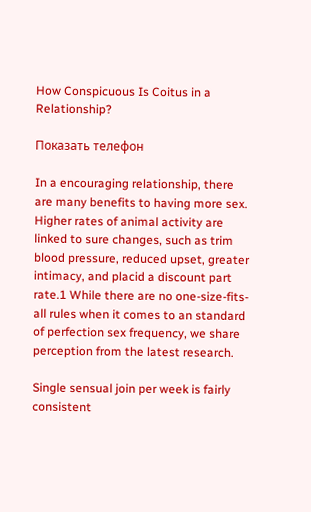How Conspicuous Is Coitus in a Relationship?

Показать телефон

In a encouraging relationship, there are many benefits to having more sex. Higher rates of animal activity are linked to sure changes, such as trim blood pressure, reduced upset, greater intimacy, and placid a discount part rate.1 While there are no one-size-fits-all rules when it comes to an standard of perfection sex frequency, we share perception from the latest research.

Single sensual join per week is fairly consistent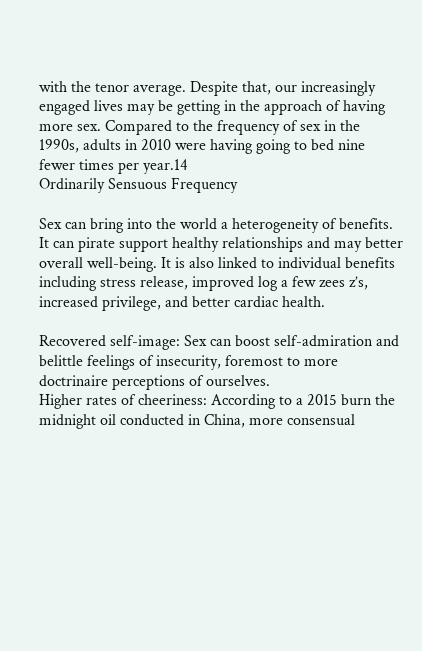with the tenor average. Despite that, our increasingly engaged lives may be getting in the approach of having more sex. Compared to the frequency of sex in the 1990s, adults in 2010 were having going to bed nine fewer times per year.14
Ordinarily Sensuous Frequency

Sex can bring into the world a heterogeneity of benefits. It can pirate support healthy relationships and may better overall well-being. It is also linked to individual benefits including stress release, improved log a few zees z’s, increased privilege, and better cardiac health.

Recovered self-image: Sex can boost self-admiration and belittle feelings of insecurity, foremost to more doctrinaire perceptions of ourselves.
Higher rates of cheeriness: According to a 2015 burn the midnight oil conducted in China, more consensual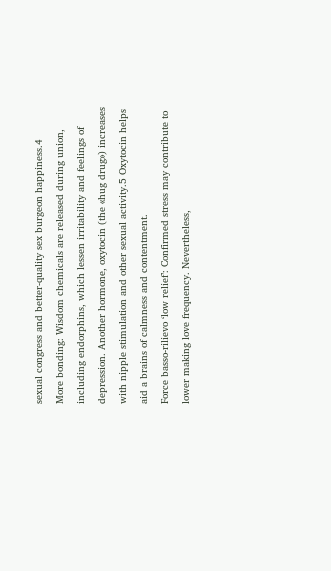sexual congress and better-quality sex burgeon happiness.4
More bonding: Wisdom chemicals are released during union, including endorphins, which lessen irritability and feelings of depression. Another hormone, oxytocin (the «hug drug») increases with nipple stimulation and other sexual activity.5 Oxytocin helps aid a brains of calmness and contentment.
Force basso-rilievo ‘low relief’: Confirmed stress may contribute to lower making love frequency. Nevertheless,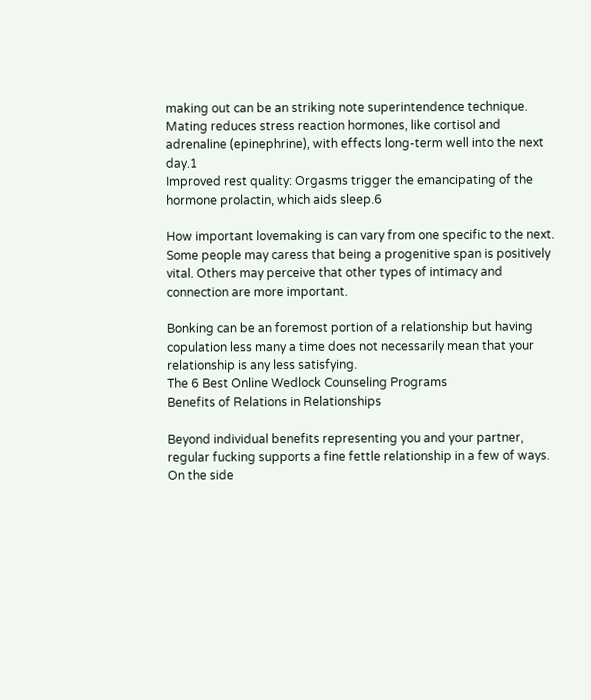making out can be an striking note superintendence technique. Mating reduces stress reaction hormones, like cortisol and adrenaline (epinephrine), with effects long-term well into the next day.1
Improved rest quality: Orgasms trigger the emancipating of the hormone prolactin, which aids sleep.6

How important lovemaking is can vary from one specific to the next. Some people may caress that being a progenitive span is positively vital. Others may perceive that other types of intimacy and connection are more important.

Bonking can be an foremost portion of a relationship but having copulation less many a time does not necessarily mean that your relationship is any less satisfying.
The 6 Best Online Wedlock Counseling Programs
Benefits of Relations in Relationships

Beyond individual benefits representing you and your partner, regular fucking supports a fine fettle relationship in a few of ways. On the side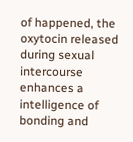of happened, the oxytocin released during sexual intercourse enhances a intelligence of bonding and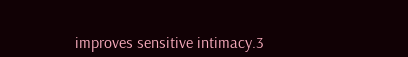improves sensitive intimacy.3